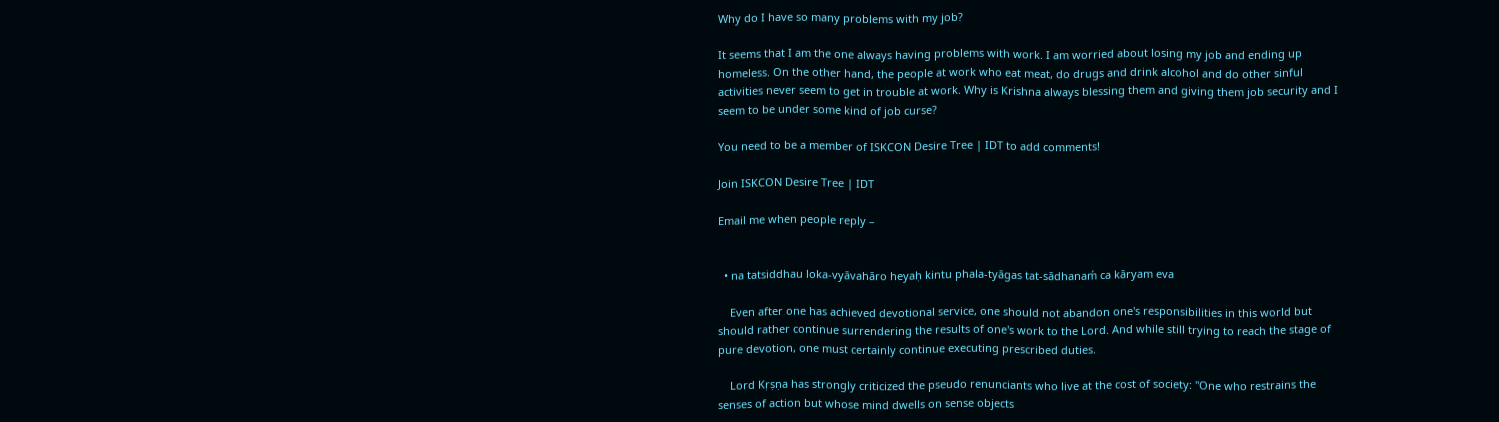Why do I have so many problems with my job?

It seems that I am the one always having problems with work. I am worried about losing my job and ending up homeless. On the other hand, the people at work who eat meat, do drugs and drink alcohol and do other sinful activities never seem to get in trouble at work. Why is Krishna always blessing them and giving them job security and I seem to be under some kind of job curse?

You need to be a member of ISKCON Desire Tree | IDT to add comments!

Join ISKCON Desire Tree | IDT

Email me when people reply –


  • na tatsiddhau loka-vyāvahāro heyaḥ kintu phala-tyāgas tat-sādhanaḿ ca kāryam eva

    Even after one has achieved devotional service, one should not abandon one's responsibilities in this world but should rather continue surrendering the results of one's work to the Lord. And while still trying to reach the stage of pure devotion, one must certainly continue executing prescribed duties.

    Lord Kṛṣṇa has strongly criticized the pseudo renunciants who live at the cost of society: "One who restrains the senses of action but whose mind dwells on sense objects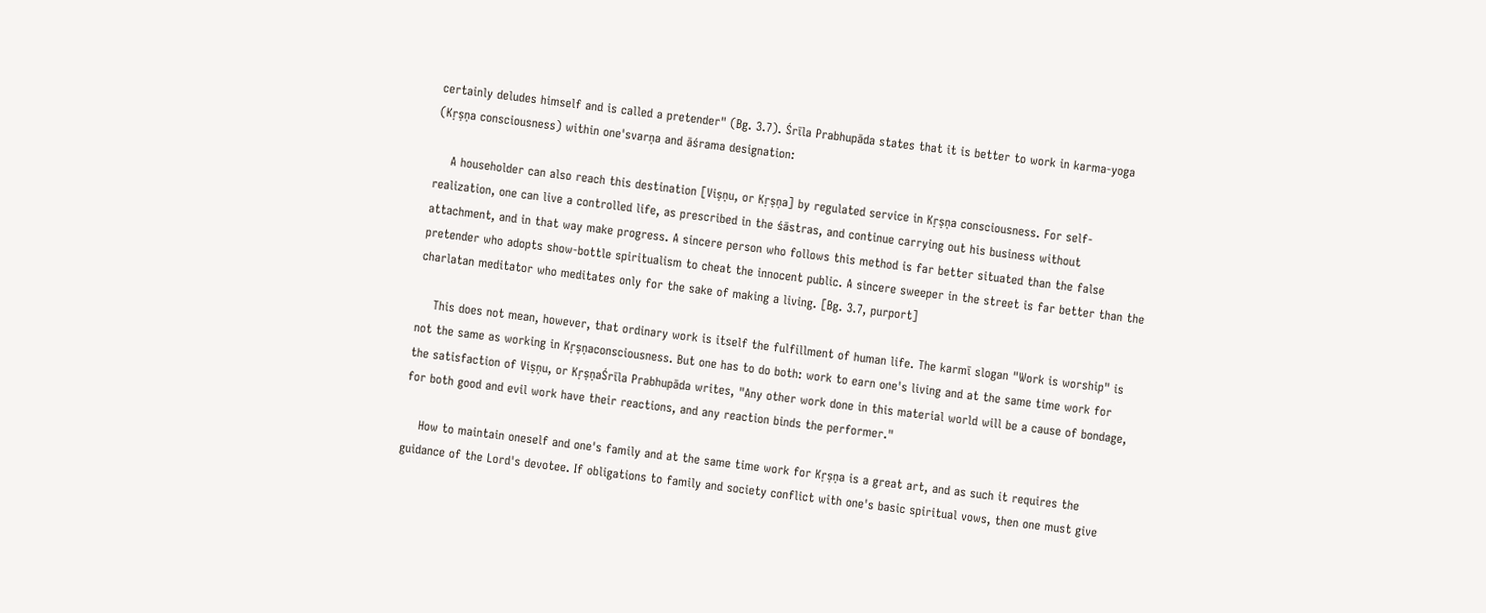certainly deludes himself and is called a pretender" (Bg. 3.7). Śrīla Prabhupāda states that it is better to work in karma-yoga (Kṛṣṇa consciousness) within one'svarṇa and āśrama designation:

    A householder can also reach this destination [Viṣṇu, or Kṛṣṇa] by regulated service in Kṛṣṇa consciousness. For self-realization, one can live a controlled life, as prescribed in the śāstras, and continue carrying out his business without attachment, and in that way make progress. A sincere person who follows this method is far better situated than the false pretender who adopts show-bottle spiritualism to cheat the innocent public. A sincere sweeper in the street is far better than the charlatan meditator who meditates only for the sake of making a living. [Bg. 3.7, purport]

    This does not mean, however, that ordinary work is itself the fulfillment of human life. The karmī slogan "Work is worship" is not the same as working in Kṛṣṇaconsciousness. But one has to do both: work to earn one's living and at the same time work for the satisfaction of Viṣṇu, or KṛṣṇaŚrīla Prabhupāda writes, "Any other work done in this material world will be a cause of bondage, for both good and evil work have their reactions, and any reaction binds the performer."

    How to maintain oneself and one's family and at the same time work for Kṛṣṇa is a great art, and as such it requires the guidance of the Lord's devotee. If obligations to family and society conflict with one's basic spiritual vows, then one must give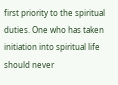first priority to the spiritual duties. One who has taken initiation into spiritual life should never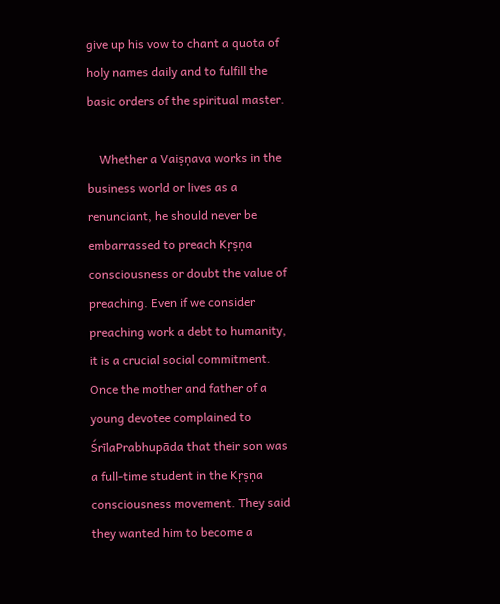give up his vow to chant a quota of holy names daily and to fulfill the basic orders of the spiritual master.

    Whether a Vaiṣṇava works in the business world or lives as a renunciant, he should never be embarrassed to preach Kṛṣṇa consciousness or doubt the value of preaching. Even if we consider preaching work a debt to humanity, it is a crucial social commitment. Once the mother and father of a young devotee complained to ŚrīlaPrabhupāda that their son was a full-time student in the Kṛṣṇa consciousness movement. They said they wanted him to become a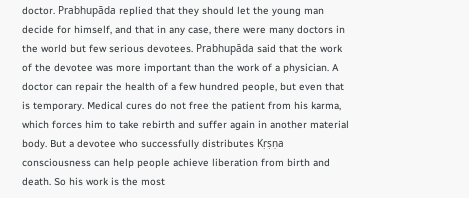doctor. Prabhupāda replied that they should let the young man decide for himself, and that in any case, there were many doctors in the world but few serious devotees. Prabhupāda said that the work of the devotee was more important than the work of a physician. A doctor can repair the health of a few hundred people, but even that is temporary. Medical cures do not free the patient from his karma, which forces him to take rebirth and suffer again in another material body. But a devotee who successfully distributes Kṛṣṇa consciousness can help people achieve liberation from birth and death. So his work is the most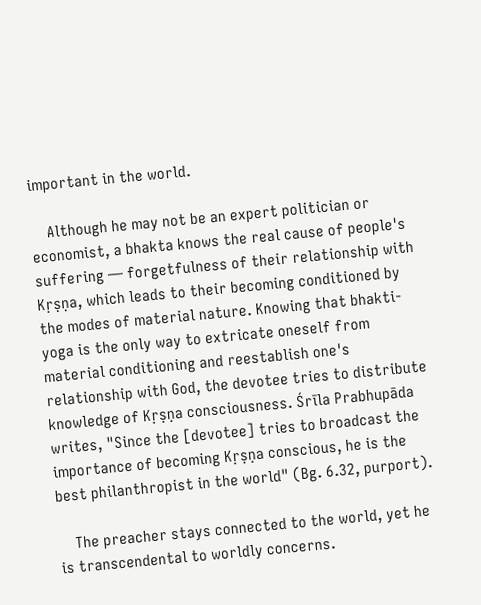important in the world.

    Although he may not be an expert politician or economist, a bhakta knows the real cause of people's suffering — forgetfulness of their relationship with Kṛṣṇa, which leads to their becoming conditioned by the modes of material nature. Knowing that bhakti-yoga is the only way to extricate oneself from material conditioning and reestablish one's relationship with God, the devotee tries to distribute knowledge of Kṛṣṇa consciousness. Śrīla Prabhupāda writes, "Since the [devotee] tries to broadcast the importance of becoming Kṛṣṇa conscious, he is the best philanthropist in the world" (Bg. 6.32, purport).

    The preacher stays connected to the world, yet he is transcendental to worldly concerns.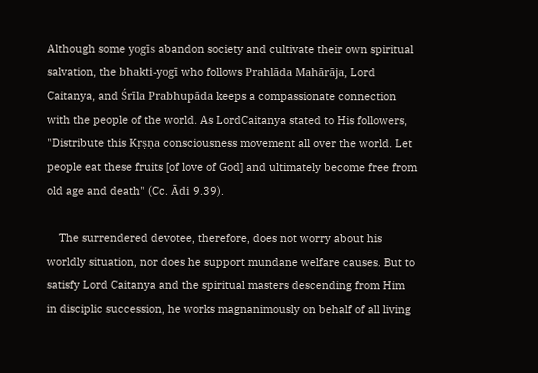Although some yogīs abandon society and cultivate their own spiritual salvation, the bhakti-yogī who follows Prahlāda Mahārāja, Lord Caitanya, and Śrīla Prabhupāda keeps a compassionate connection with the people of the world. As LordCaitanya stated to His followers, "Distribute this Kṛṣṇa consciousness movement all over the world. Let people eat these fruits [of love of God] and ultimately become free from old age and death" (Cc. Ādi 9.39).

    The surrendered devotee, therefore, does not worry about his worldly situation, nor does he support mundane welfare causes. But to satisfy Lord Caitanya and the spiritual masters descending from Him in disciplic succession, he works magnanimously on behalf of all living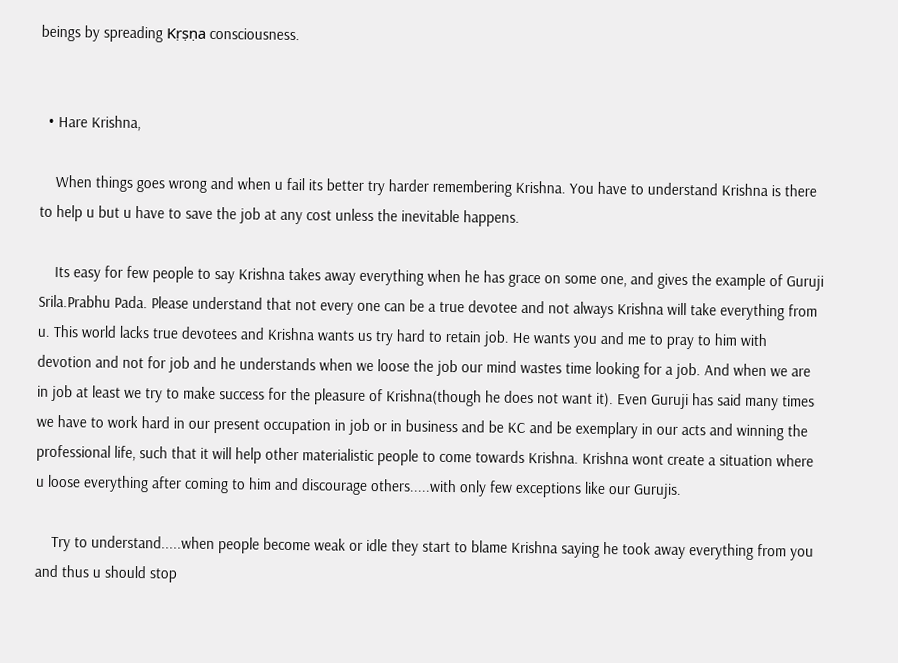beings by spreading Kṛṣṇa consciousness.


  • Hare Krishna,

    When things goes wrong and when u fail its better try harder remembering Krishna. You have to understand Krishna is there to help u but u have to save the job at any cost unless the inevitable happens.

    Its easy for few people to say Krishna takes away everything when he has grace on some one, and gives the example of Guruji Srila.Prabhu Pada. Please understand that not every one can be a true devotee and not always Krishna will take everything from u. This world lacks true devotees and Krishna wants us try hard to retain job. He wants you and me to pray to him with devotion and not for job and he understands when we loose the job our mind wastes time looking for a job. And when we are in job at least we try to make success for the pleasure of Krishna(though he does not want it). Even Guruji has said many times we have to work hard in our present occupation in job or in business and be KC and be exemplary in our acts and winning the professional life, such that it will help other materialistic people to come towards Krishna. Krishna wont create a situation where u loose everything after coming to him and discourage others.....with only few exceptions like our Gurujis.

    Try to understand.....when people become weak or idle they start to blame Krishna saying he took away everything from you and thus u should stop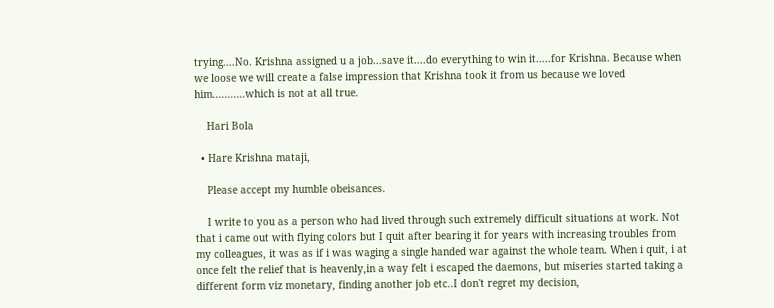trying....No. Krishna assigned u a job...save it....do everything to win it.....for Krishna. Because when we loose we will create a false impression that Krishna took it from us because we loved him...........which is not at all true.

    Hari Bola

  • Hare Krishna mataji,

    Please accept my humble obeisances.

    I write to you as a person who had lived through such extremely difficult situations at work. Not that i came out with flying colors but I quit after bearing it for years with increasing troubles from my colleagues, it was as if i was waging a single handed war against the whole team. When i quit, i at once felt the relief that is heavenly,in a way felt i escaped the daemons, but miseries started taking a different form viz monetary, finding another job etc..I don't regret my decision,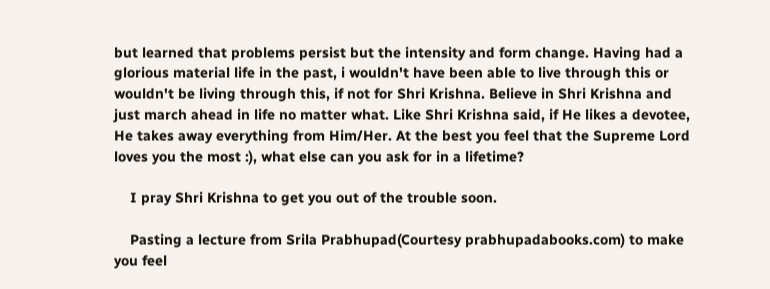but learned that problems persist but the intensity and form change. Having had a glorious material life in the past, i wouldn't have been able to live through this or wouldn't be living through this, if not for Shri Krishna. Believe in Shri Krishna and just march ahead in life no matter what. Like Shri Krishna said, if He likes a devotee, He takes away everything from Him/Her. At the best you feel that the Supreme Lord loves you the most :), what else can you ask for in a lifetime?

    I pray Shri Krishna to get you out of the trouble soon.

    Pasting a lecture from Srila Prabhupad(Courtesy prabhupadabooks.com) to make you feel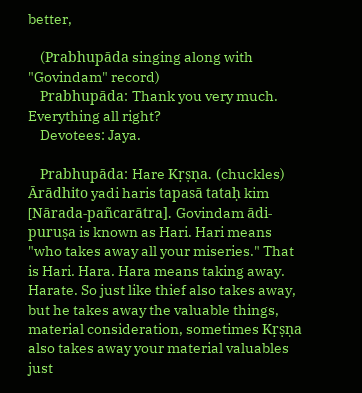better,

    (Prabhupāda singing along with "Govindam" record)
    Prabhupāda: Thank you very much. Everything all right?
    Devotees: Jaya.

    Prabhupāda: Hare Kṛṣṇa. (chuckles) Ārādhito yadi haris tapasā tataḥ kim [Nārada-pañcarātra]. Govindam ādi-puruṣa is known as Hari. Hari means "who takes away all your miseries." That is Hari. Hara. Hara means taking away. Harate. So just like thief also takes away, but he takes away the valuable things, material consideration, sometimes Kṛṣṇa also takes away your material valuables just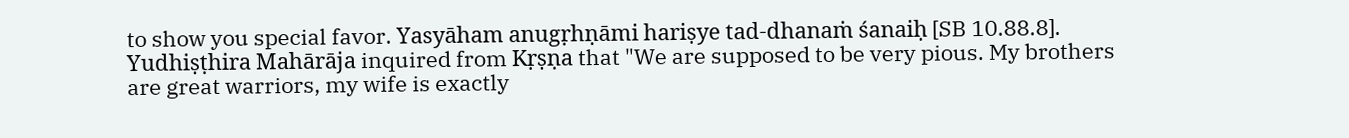to show you special favor. Yasyāham anugṛhṇāmi hariṣye tad-dhanaṁ śanaiḥ [SB 10.88.8]. Yudhiṣṭhira Mahārāja inquired from Kṛṣṇa that "We are supposed to be very pious. My brothers are great warriors, my wife is exactly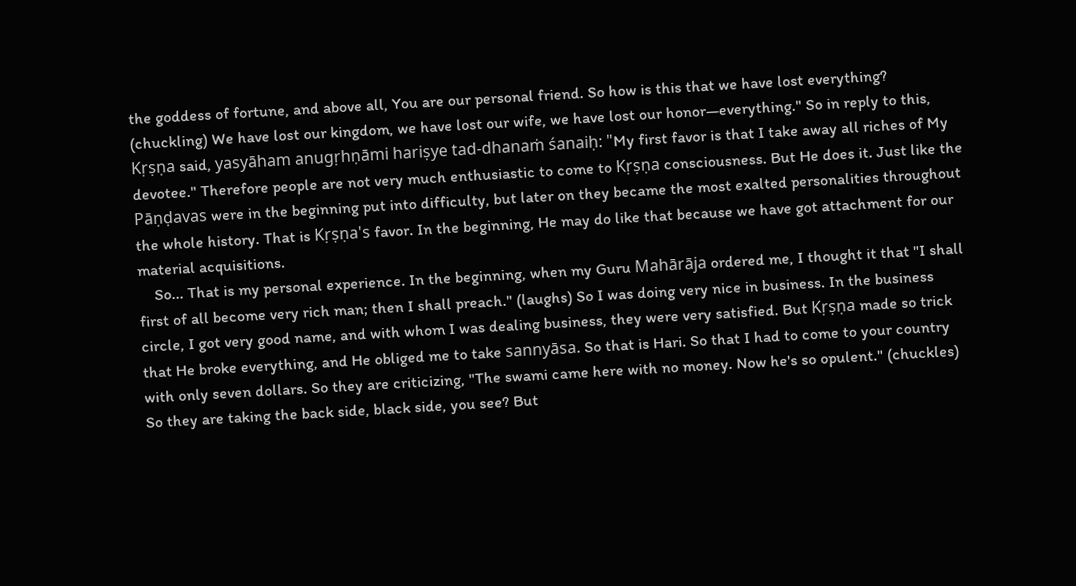the goddess of fortune, and above all, You are our personal friend. So how is this that we have lost everything? (chuckling) We have lost our kingdom, we have lost our wife, we have lost our honor—everything." So in reply to this, Kṛṣṇa said, yasyāham anugṛhṇāmi hariṣye tad-dhanaṁ śanaiḥ: "My first favor is that I take away all riches of My devotee." Therefore people are not very much enthusiastic to come to Kṛṣṇa consciousness. But He does it. Just like the Pāṇḍavas were in the beginning put into difficulty, but later on they became the most exalted personalities throughout the whole history. That is Kṛṣṇa's favor. In the beginning, He may do like that because we have got attachment for our material acquisitions.
    So... That is my personal experience. In the beginning, when my Guru Mahārāja ordered me, I thought it that "I shall first of all become very rich man; then I shall preach." (laughs) So I was doing very nice in business. In the business circle, I got very good name, and with whom I was dealing business, they were very satisfied. But Kṛṣṇa made so trick that He broke everything, and He obliged me to take sannyāsa. So that is Hari. So that I had to come to your country with only seven dollars. So they are criticizing, "The swami came here with no money. Now he's so opulent." (chuckles) So they are taking the back side, black side, you see? But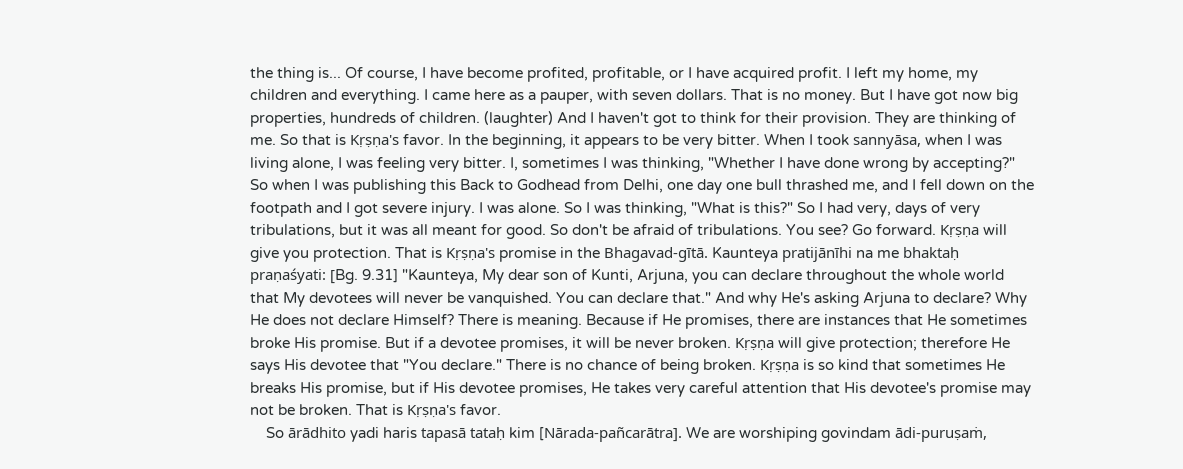the thing is... Of course, I have become profited, profitable, or I have acquired profit. I left my home, my children and everything. I came here as a pauper, with seven dollars. That is no money. But I have got now big properties, hundreds of children. (laughter) And I haven't got to think for their provision. They are thinking of me. So that is Kṛṣṇa's favor. In the beginning, it appears to be very bitter. When I took sannyāsa, when I was living alone, I was feeling very bitter. I, sometimes I was thinking, "Whether I have done wrong by accepting?" So when I was publishing this Back to Godhead from Delhi, one day one bull thrashed me, and I fell down on the footpath and I got severe injury. I was alone. So I was thinking, "What is this?" So I had very, days of very tribulations, but it was all meant for good. So don't be afraid of tribulations. You see? Go forward. Kṛṣṇa will give you protection. That is Kṛṣṇa's promise in the Bhagavad-gītā. Kaunteya pratijānīhi na me bhaktaḥ praṇaśyati: [Bg. 9.31] "Kaunteya, My dear son of Kunti, Arjuna, you can declare throughout the whole world that My devotees will never be vanquished. You can declare that." And why He's asking Arjuna to declare? Why He does not declare Himself? There is meaning. Because if He promises, there are instances that He sometimes broke His promise. But if a devotee promises, it will be never broken. Kṛṣṇa will give protection; therefore He says His devotee that "You declare." There is no chance of being broken. Kṛṣṇa is so kind that sometimes He breaks His promise, but if His devotee promises, He takes very careful attention that His devotee's promise may not be broken. That is Kṛṣṇa's favor.
    So ārādhito yadi haris tapasā tataḥ kim [Nārada-pañcarātra]. We are worshiping govindam ādi-puruṣaṁ,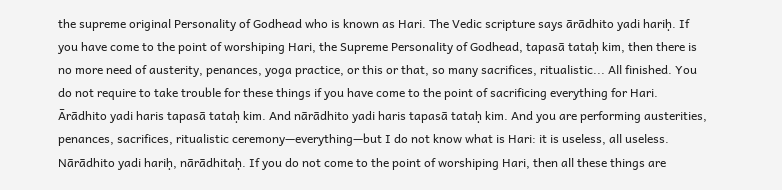the supreme original Personality of Godhead who is known as Hari. The Vedic scripture says ārādhito yadi hariḥ. If you have come to the point of worshiping Hari, the Supreme Personality of Godhead, tapasā tataḥ kim, then there is no more need of austerity, penances, yoga practice, or this or that, so many sacrifices, ritualistic... All finished. You do not require to take trouble for these things if you have come to the point of sacrificing everything for Hari. Ārādhito yadi haris tapasā tataḥ kim. And nārādhito yadi haris tapasā tataḥ kim. And you are performing austerities, penances, sacrifices, ritualistic ceremony—everything—but I do not know what is Hari: it is useless, all useless. Nārādhito yadi hariḥ, nārādhitaḥ. If you do not come to the point of worshiping Hari, then all these things are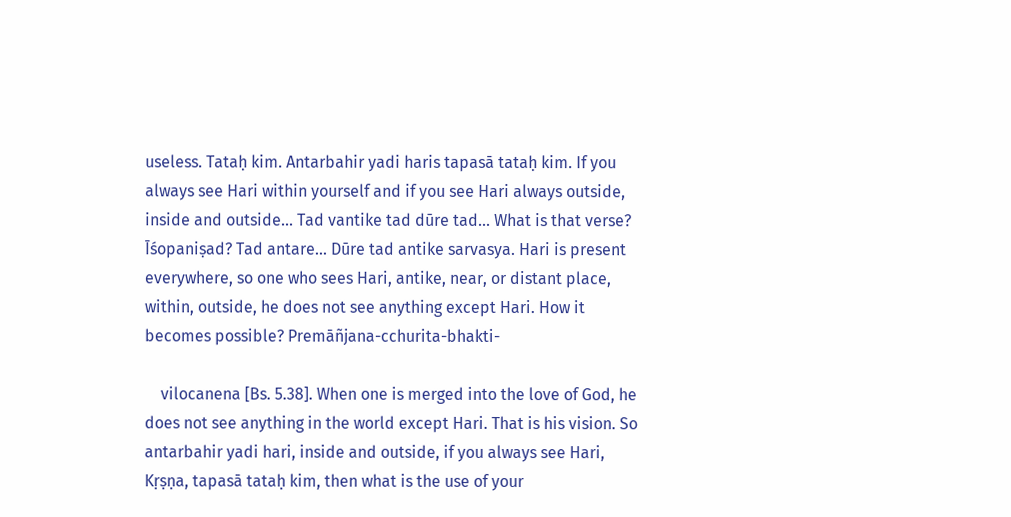useless. Tataḥ kim. Antarbahir yadi haris tapasā tataḥ kim. If you always see Hari within yourself and if you see Hari always outside, inside and outside... Tad vantike tad dūre tad... What is that verse? Īśopaniṣad? Tad antare... Dūre tad antike sarvasya. Hari is present everywhere, so one who sees Hari, antike, near, or distant place, within, outside, he does not see anything except Hari. How it becomes possible? Premāñjana-cchurita-bhakti-

    vilocanena [Bs. 5.38]. When one is merged into the love of God, he does not see anything in the world except Hari. That is his vision. So antarbahir yadi hari, inside and outside, if you always see Hari, Kṛṣṇa, tapasā tataḥ kim, then what is the use of your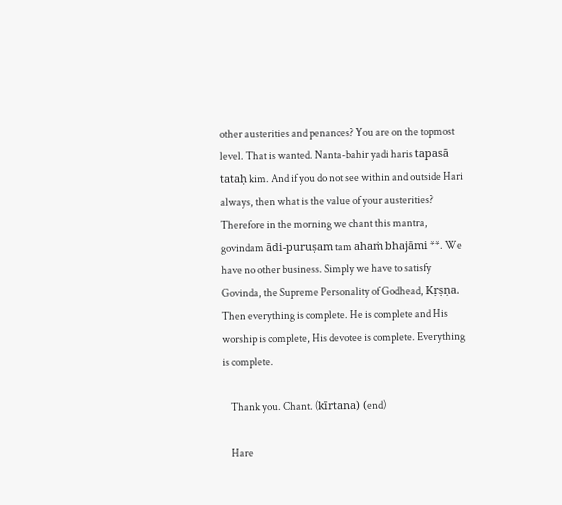other austerities and penances? You are on the topmost level. That is wanted. Nanta-bahir yadi haris tapasā tataḥ kim. And if you do not see within and outside Hari always, then what is the value of your austerities? Therefore in the morning we chant this mantra, govindam ādi-puruṣam tam ahaṁ bhajāmi **. We have no other business. Simply we have to satisfy Govinda, the Supreme Personality of Godhead, Kṛṣṇa. Then everything is complete. He is complete and His worship is complete, His devotee is complete. Everything is complete.

    Thank you. Chant. (kīrtana) (end)

    Hare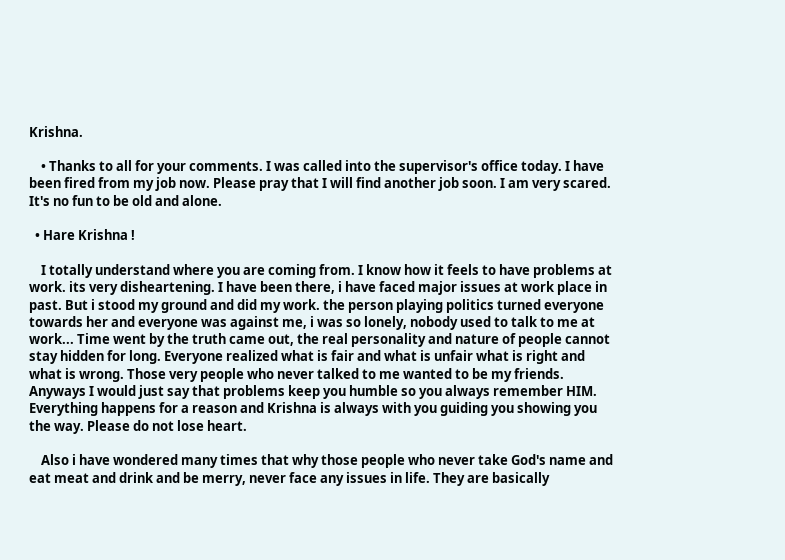Krishna.

    • Thanks to all for your comments. I was called into the supervisor's office today. I have been fired from my job now. Please pray that I will find another job soon. I am very scared. It's no fun to be old and alone.

  • Hare Krishna !

    I totally understand where you are coming from. I know how it feels to have problems at work. its very disheartening. I have been there, i have faced major issues at work place in past. But i stood my ground and did my work. the person playing politics turned everyone towards her and everyone was against me, i was so lonely, nobody used to talk to me at work... Time went by the truth came out, the real personality and nature of people cannot stay hidden for long. Everyone realized what is fair and what is unfair what is right and what is wrong. Those very people who never talked to me wanted to be my friends. Anyways I would just say that problems keep you humble so you always remember HIM. Everything happens for a reason and Krishna is always with you guiding you showing you the way. Please do not lose heart.

    Also i have wondered many times that why those people who never take God's name and eat meat and drink and be merry, never face any issues in life. They are basically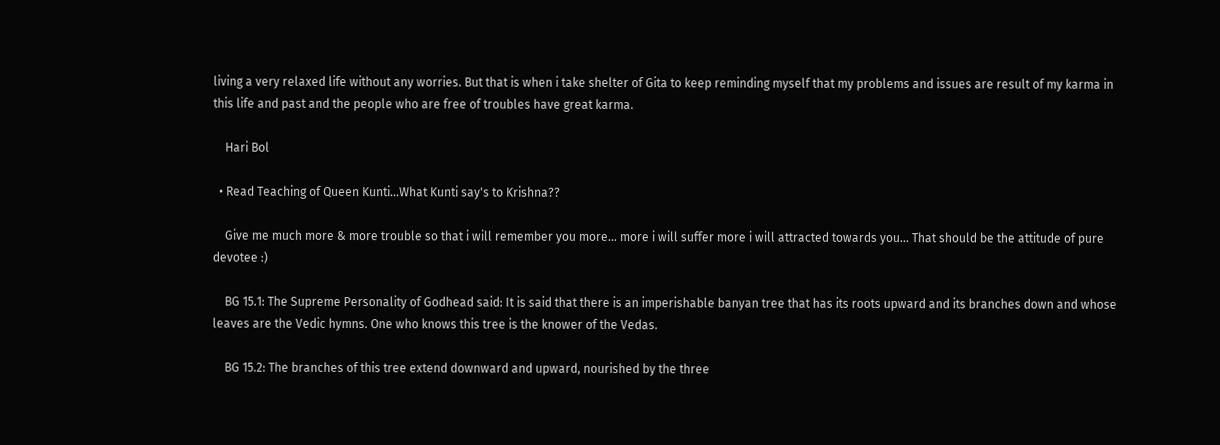living a very relaxed life without any worries. But that is when i take shelter of Gita to keep reminding myself that my problems and issues are result of my karma in this life and past and the people who are free of troubles have great karma.

    Hari Bol

  • Read Teaching of Queen Kunti...What Kunti say's to Krishna??

    Give me much more & more trouble so that i will remember you more... more i will suffer more i will attracted towards you... That should be the attitude of pure devotee :)

    BG 15.1: The Supreme Personality of Godhead said: It is said that there is an imperishable banyan tree that has its roots upward and its branches down and whose leaves are the Vedic hymns. One who knows this tree is the knower of the Vedas.

    BG 15.2: The branches of this tree extend downward and upward, nourished by the three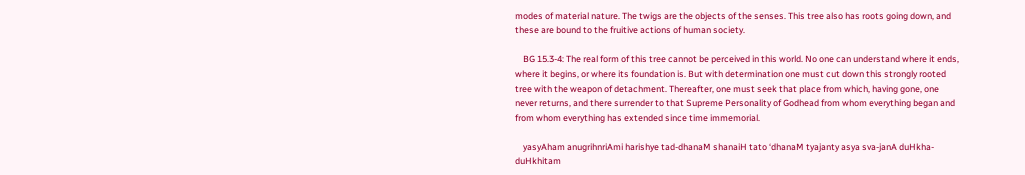modes of material nature. The twigs are the objects of the senses. This tree also has roots going down, and these are bound to the fruitive actions of human society.

    BG 15.3-4: The real form of this tree cannot be perceived in this world. No one can understand where it ends, where it begins, or where its foundation is. But with determination one must cut down this strongly rooted tree with the weapon of detachment. Thereafter, one must seek that place from which, having gone, one never returns, and there surrender to that Supreme Personality of Godhead from whom everything began and from whom everything has extended since time immemorial.

    yasyAham anugrihnriAmi harishye tad-dhanaM shanaiH tato ‘dhanaM tyajanty asya sva-janA duHkha-duHkhitam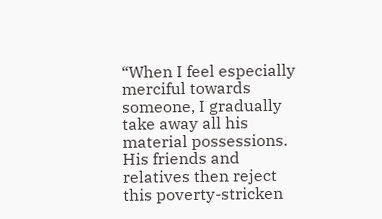“When I feel especially merciful towards someone, I gradually take away all his material possessions. His friends and relatives then reject this poverty-stricken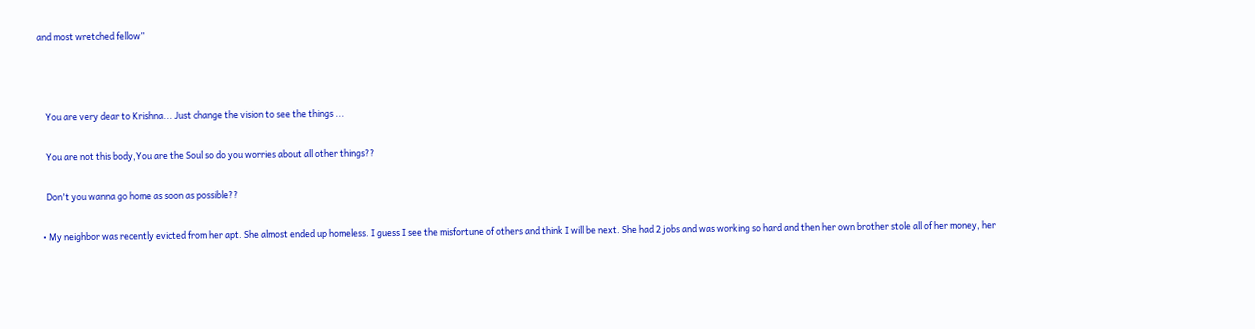and most wretched fellow”



    You are very dear to Krishna... Just change the vision to see the things ...

    You are not this body,You are the Soul so do you worries about all other things??

    Don't you wanna go home as soon as possible??

  • My neighbor was recently evicted from her apt. She almost ended up homeless. I guess I see the misfortune of others and think I will be next. She had 2 jobs and was working so hard and then her own brother stole all of her money, her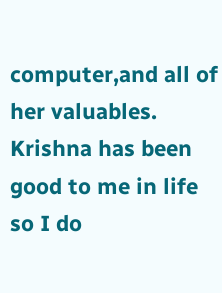computer,and all of her valuables. Krishna has been good to me in life so I do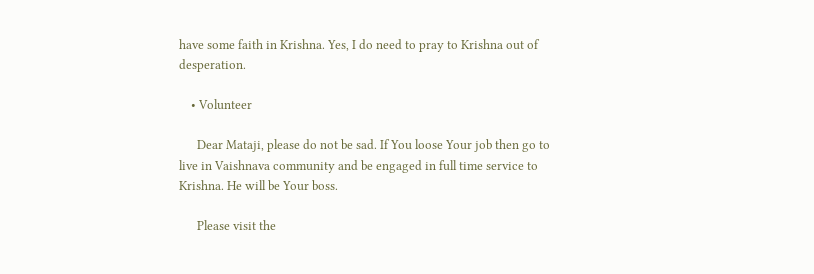have some faith in Krishna. Yes, I do need to pray to Krishna out of desperation.

    • Volunteer

      Dear Mataji, please do not be sad. If You loose Your job then go to live in Vaishnava community and be engaged in full time service to Krishna. He will be Your boss.

      Please visit the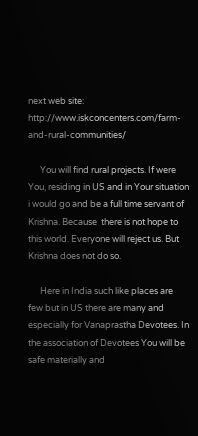next web site: http://www.iskconcenters.com/farm-and-rural-communities/

      You will find rural projects. If were You, residing in US and in Your situation i would go and be a full time servant of Krishna. Because  there is not hope to this world. Everyone will reject us. But Krishna does not do so.

      Here in India such like places are few but in US there are many and especially for Vanaprastha Devotees. In the association of Devotees You will be safe materially and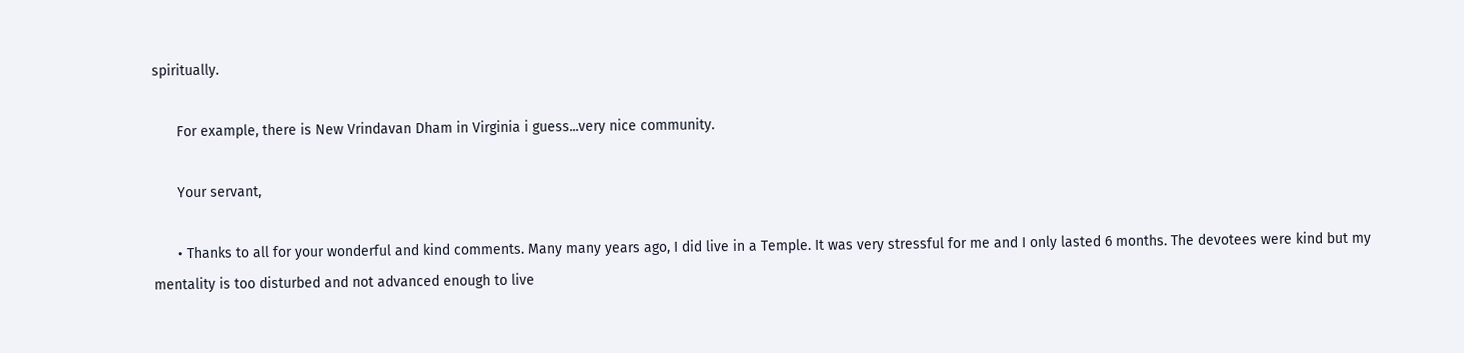spiritually.

      For example, there is New Vrindavan Dham in Virginia i guess...very nice community.

      Your servant,

      • Thanks to all for your wonderful and kind comments. Many many years ago, I did live in a Temple. It was very stressful for me and I only lasted 6 months. The devotees were kind but my mentality is too disturbed and not advanced enough to live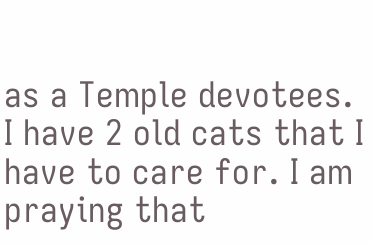as a Temple devotees. I have 2 old cats that I have to care for. I am praying that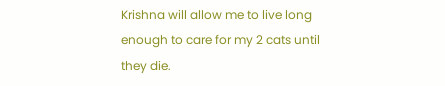Krishna will allow me to live long enough to care for my 2 cats until they die.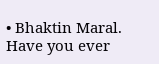• Bhaktin Maral. Have you ever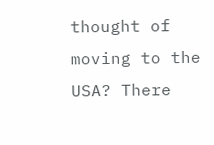thought of moving to the USA? There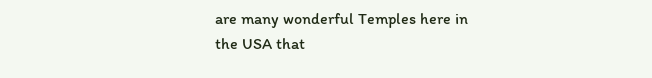are many wonderful Temples here in the USA that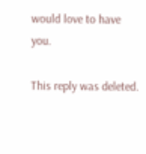would love to have you.

This reply was deleted.